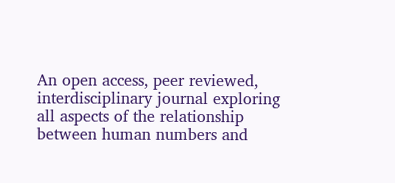An open access, peer reviewed, interdisciplinary journal exploring all aspects of the relationship between human numbers and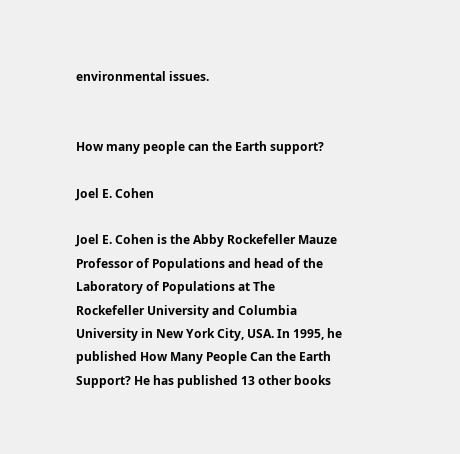environmental issues.


How many people can the Earth support?

Joel E. Cohen

Joel E. Cohen is the Abby Rockefeller Mauze Professor of Populations and head of the Laboratory of Populations at The Rockefeller University and Columbia University in New York City, USA. In 1995, he published How Many People Can the Earth Support? He has published 13 other books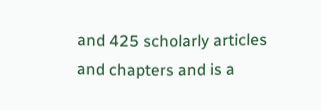and 425 scholarly articles and chapters and is a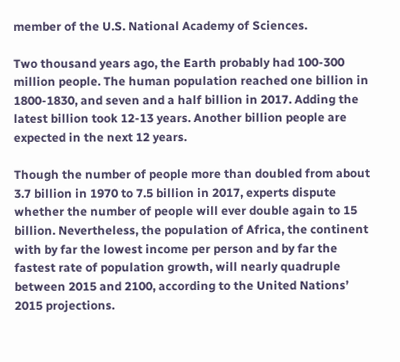member of the U.S. National Academy of Sciences.

Two thousand years ago, the Earth probably had 100-300 million people. The human population reached one billion in 1800-1830, and seven and a half billion in 2017. Adding the latest billion took 12-13 years. Another billion people are expected in the next 12 years.

Though the number of people more than doubled from about 3.7 billion in 1970 to 7.5 billion in 2017, experts dispute whether the number of people will ever double again to 15 billion. Nevertheless, the population of Africa, the continent with by far the lowest income per person and by far the fastest rate of population growth, will nearly quadruple between 2015 and 2100, according to the United Nations’ 2015 projections.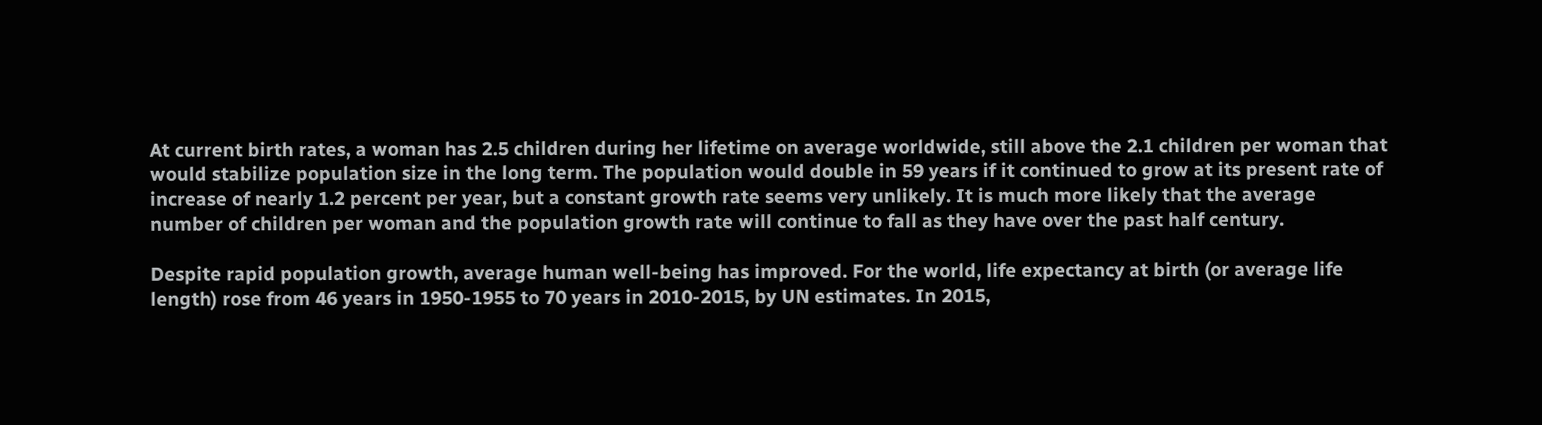At current birth rates, a woman has 2.5 children during her lifetime on average worldwide, still above the 2.1 children per woman that would stabilize population size in the long term. The population would double in 59 years if it continued to grow at its present rate of increase of nearly 1.2 percent per year, but a constant growth rate seems very unlikely. It is much more likely that the average number of children per woman and the population growth rate will continue to fall as they have over the past half century.

Despite rapid population growth, average human well-being has improved. For the world, life expectancy at birth (or average life length) rose from 46 years in 1950-1955 to 70 years in 2010-2015, by UN estimates. In 2015,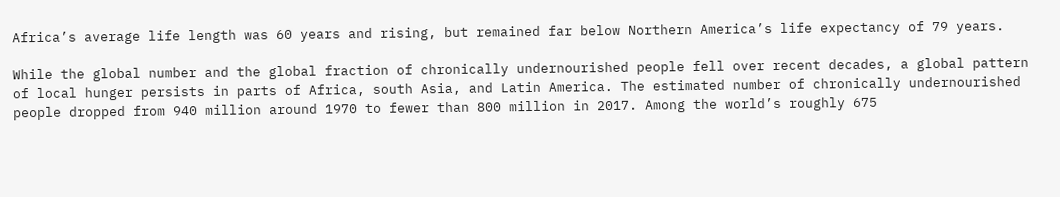Africa’s average life length was 60 years and rising, but remained far below Northern America’s life expectancy of 79 years.

While the global number and the global fraction of chronically undernourished people fell over recent decades, a global pattern of local hunger persists in parts of Africa, south Asia, and Latin America. The estimated number of chronically undernourished people dropped from 940 million around 1970 to fewer than 800 million in 2017. Among the world’s roughly 675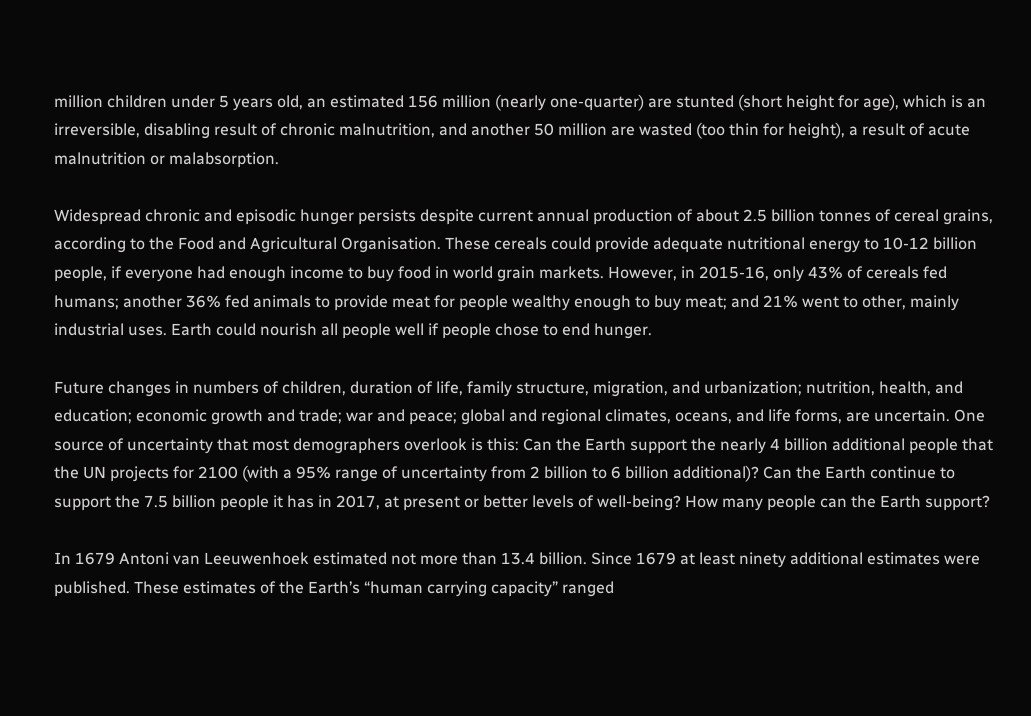million children under 5 years old, an estimated 156 million (nearly one-quarter) are stunted (short height for age), which is an irreversible, disabling result of chronic malnutrition, and another 50 million are wasted (too thin for height), a result of acute malnutrition or malabsorption.

Widespread chronic and episodic hunger persists despite current annual production of about 2.5 billion tonnes of cereal grains, according to the Food and Agricultural Organisation. These cereals could provide adequate nutritional energy to 10-12 billion people, if everyone had enough income to buy food in world grain markets. However, in 2015-16, only 43% of cereals fed humans; another 36% fed animals to provide meat for people wealthy enough to buy meat; and 21% went to other, mainly industrial uses. Earth could nourish all people well if people chose to end hunger.

Future changes in numbers of children, duration of life, family structure, migration, and urbanization; nutrition, health, and education; economic growth and trade; war and peace; global and regional climates, oceans, and life forms, are uncertain. One source of uncertainty that most demographers overlook is this: Can the Earth support the nearly 4 billion additional people that the UN projects for 2100 (with a 95% range of uncertainty from 2 billion to 6 billion additional)? Can the Earth continue to support the 7.5 billion people it has in 2017, at present or better levels of well-being? How many people can the Earth support?

In 1679 Antoni van Leeuwenhoek estimated not more than 13.4 billion. Since 1679 at least ninety additional estimates were published. These estimates of the Earth’s “human carrying capacity” ranged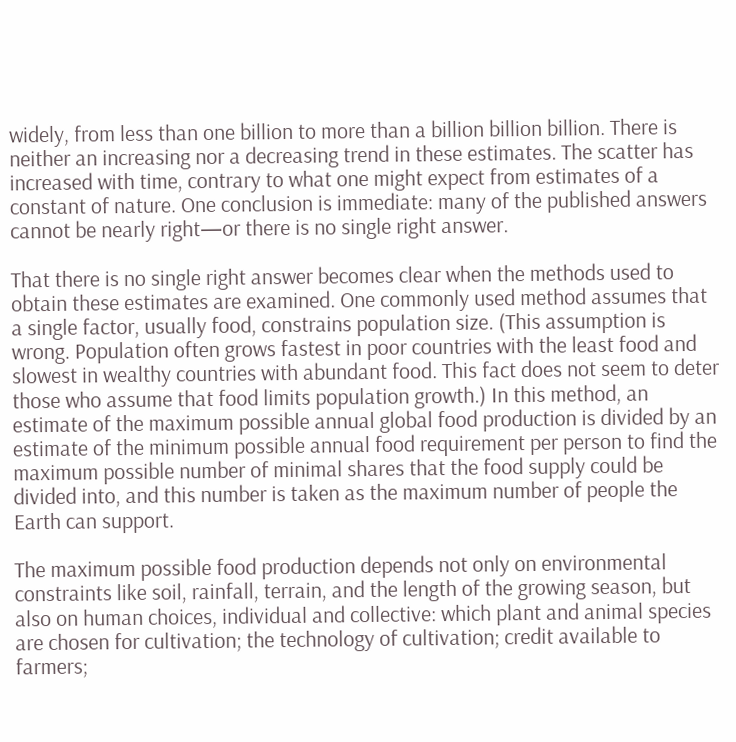widely, from less than one billion to more than a billion billion billion. There is neither an increasing nor a decreasing trend in these estimates. The scatter has increased with time, contrary to what one might expect from estimates of a constant of nature. One conclusion is immediate: many of the published answers cannot be nearly right—or there is no single right answer.

That there is no single right answer becomes clear when the methods used to obtain these estimates are examined. One commonly used method assumes that a single factor, usually food, constrains population size. (This assumption is wrong. Population often grows fastest in poor countries with the least food and slowest in wealthy countries with abundant food. This fact does not seem to deter those who assume that food limits population growth.) In this method, an estimate of the maximum possible annual global food production is divided by an estimate of the minimum possible annual food requirement per person to find the maximum possible number of minimal shares that the food supply could be divided into, and this number is taken as the maximum number of people the Earth can support.

The maximum possible food production depends not only on environmental constraints like soil, rainfall, terrain, and the length of the growing season, but also on human choices, individual and collective: which plant and animal species are chosen for cultivation; the technology of cultivation; credit available to farmers;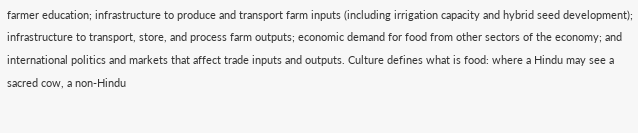farmer education; infrastructure to produce and transport farm inputs (including irrigation capacity and hybrid seed development); infrastructure to transport, store, and process farm outputs; economic demand for food from other sectors of the economy; and international politics and markets that affect trade inputs and outputs. Culture defines what is food: where a Hindu may see a sacred cow, a non-Hindu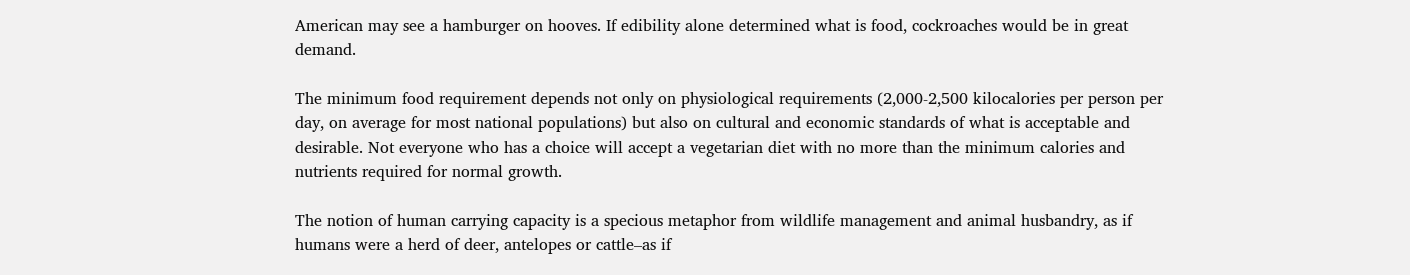American may see a hamburger on hooves. If edibility alone determined what is food, cockroaches would be in great demand.

The minimum food requirement depends not only on physiological requirements (2,000-2,500 kilocalories per person per day, on average for most national populations) but also on cultural and economic standards of what is acceptable and desirable. Not everyone who has a choice will accept a vegetarian diet with no more than the minimum calories and nutrients required for normal growth.

The notion of human carrying capacity is a specious metaphor from wildlife management and animal husbandry, as if humans were a herd of deer, antelopes or cattle–as if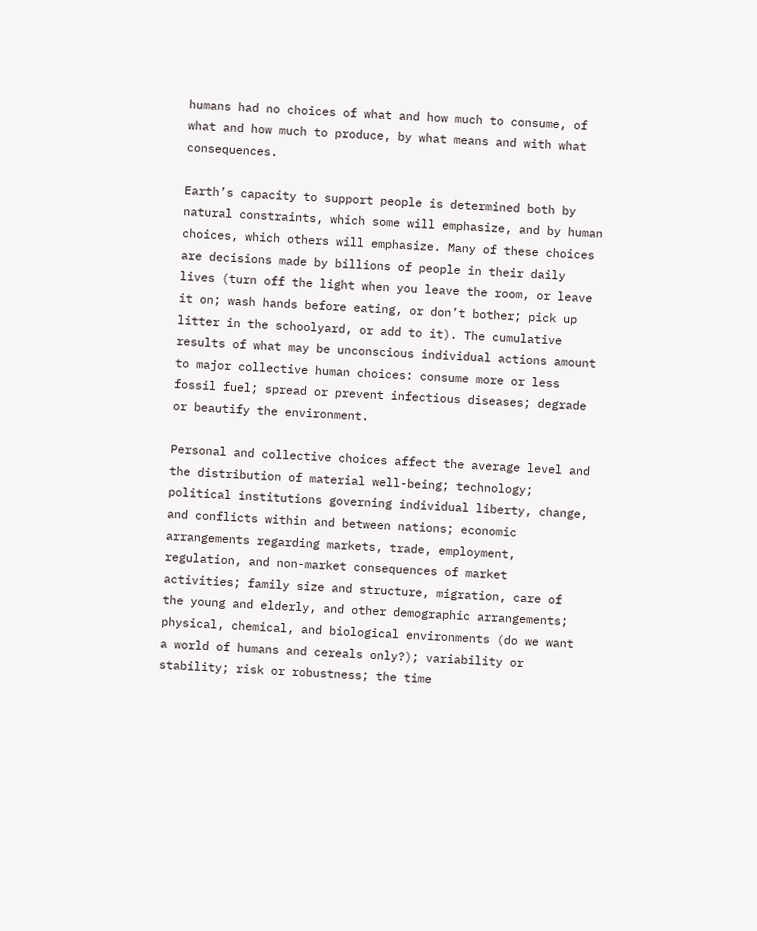humans had no choices of what and how much to consume, of what and how much to produce, by what means and with what consequences.

Earth’s capacity to support people is determined both by natural constraints, which some will emphasize, and by human choices, which others will emphasize. Many of these choices are decisions made by billions of people in their daily lives (turn off the light when you leave the room, or leave it on; wash hands before eating, or don’t bother; pick up litter in the schoolyard, or add to it). The cumulative results of what may be unconscious individual actions amount to major collective human choices: consume more or less fossil fuel; spread or prevent infectious diseases; degrade or beautify the environment.

Personal and collective choices affect the average level and the distribution of material well-being; technology; political institutions governing individual liberty, change, and conflicts within and between nations; economic arrangements regarding markets, trade, employment, regulation, and non-market consequences of market activities; family size and structure, migration, care of the young and elderly, and other demographic arrangements; physical, chemical, and biological environments (do we want a world of humans and cereals only?); variability or stability; risk or robustness; the time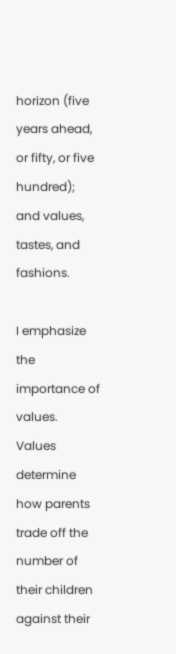horizon (five years ahead, or fifty, or five hundred); and values, tastes, and fashions.

I emphasize the importance of values. Values determine how parents trade off the number of their children against their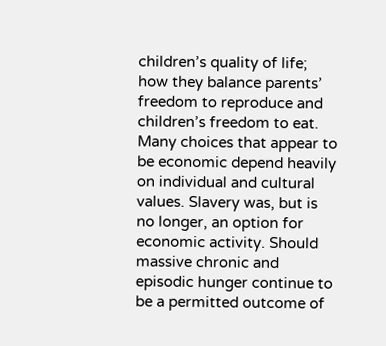children’s quality of life; how they balance parents’ freedom to reproduce and children’s freedom to eat. Many choices that appear to be economic depend heavily on individual and cultural values. Slavery was, but is no longer, an option for economic activity. Should massive chronic and episodic hunger continue to be a permitted outcome of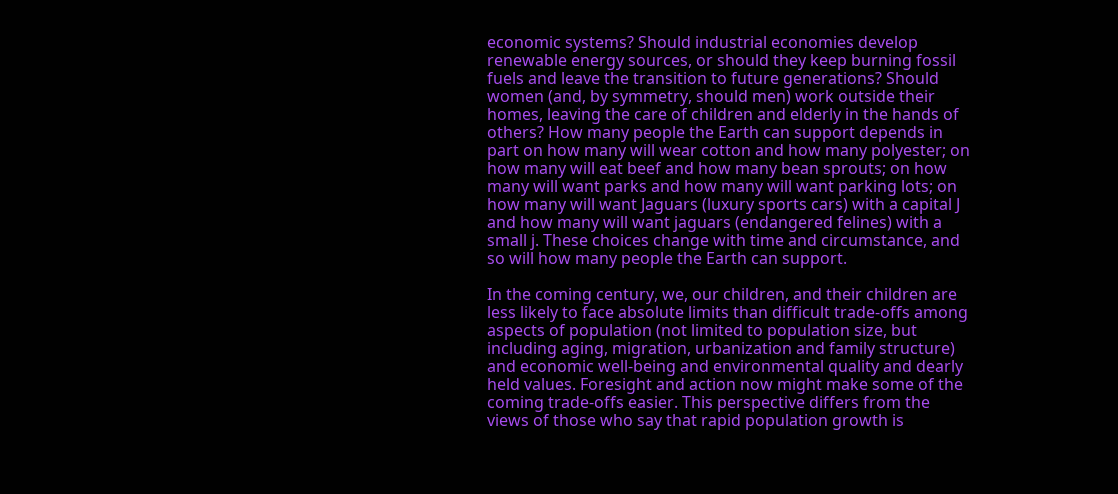economic systems? Should industrial economies develop renewable energy sources, or should they keep burning fossil fuels and leave the transition to future generations? Should women (and, by symmetry, should men) work outside their homes, leaving the care of children and elderly in the hands of others? How many people the Earth can support depends in part on how many will wear cotton and how many polyester; on how many will eat beef and how many bean sprouts; on how many will want parks and how many will want parking lots; on how many will want Jaguars (luxury sports cars) with a capital J and how many will want jaguars (endangered felines) with a small j. These choices change with time and circumstance, and so will how many people the Earth can support.

In the coming century, we, our children, and their children are less likely to face absolute limits than difficult trade-offs among aspects of population (not limited to population size, but including aging, migration, urbanization and family structure) and economic well-being and environmental quality and dearly held values. Foresight and action now might make some of the coming trade-offs easier. This perspective differs from the views of those who say that rapid population growth is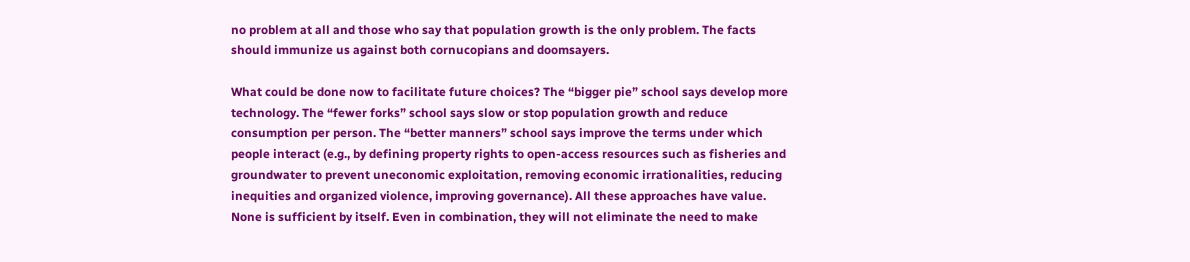no problem at all and those who say that population growth is the only problem. The facts should immunize us against both cornucopians and doomsayers.

What could be done now to facilitate future choices? The “bigger pie” school says develop more technology. The “fewer forks” school says slow or stop population growth and reduce consumption per person. The “better manners” school says improve the terms under which people interact (e.g., by defining property rights to open-access resources such as fisheries and groundwater to prevent uneconomic exploitation, removing economic irrationalities, reducing inequities and organized violence, improving governance). All these approaches have value. None is sufficient by itself. Even in combination, they will not eliminate the need to make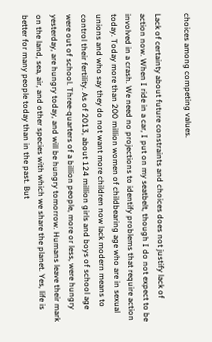choices among competing values.

Lack of certainty about future constraints and choices does not justify lack of action now. When I ride in a car, I put on my seatbelt, though I do not expect to be involved in a crash. We need no projections to identify problems that require action today. Today more than 200 million women of childbearing age who are in sexual unions and who say they do not want more children now lack modern means to control their fertility. As of 2013, about 124 million girls and boys of school age were out of school. Three-quarters of a billion people, more or less, were hungry yesterday, are hungry today, and will be hungry tomorrow. Humans leave their mark on the land, sea, air, and other species with which we share the planet. Yes, life is better for many people today than in the past. But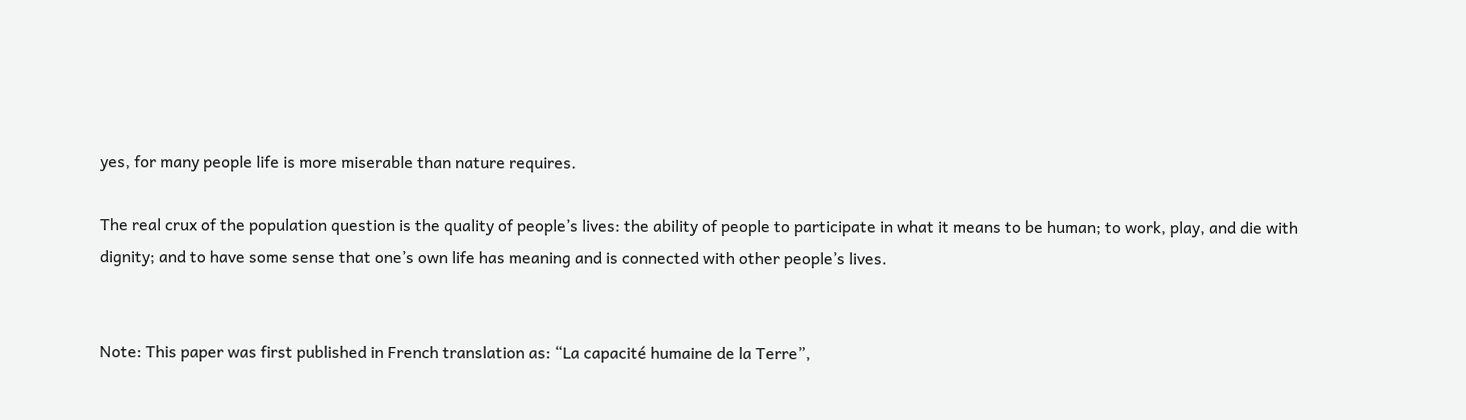yes, for many people life is more miserable than nature requires.

The real crux of the population question is the quality of people’s lives: the ability of people to participate in what it means to be human; to work, play, and die with dignity; and to have some sense that one’s own life has meaning and is connected with other people’s lives.


Note: This paper was first published in French translation as: “La capacité humaine de la Terre”,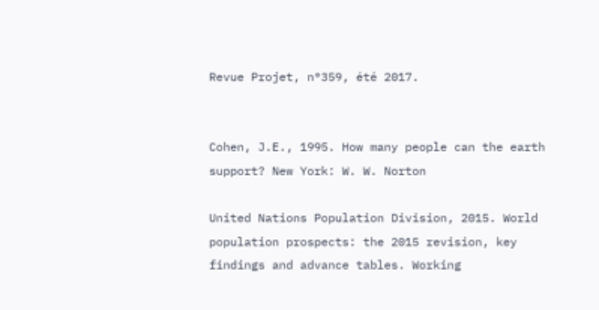Revue Projet, n°359, été 2017.


Cohen, J.E., 1995. How many people can the earth support? New York: W. W. Norton

United Nations Population Division, 2015. World population prospects: the 2015 revision, key findings and advance tables. Working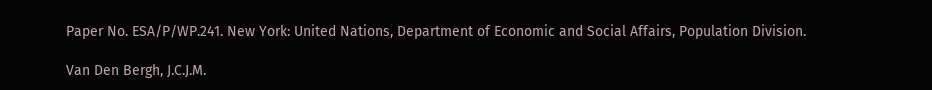Paper No. ESA/P/WP.241. New York: United Nations, Department of Economic and Social Affairs, Population Division.

Van Den Bergh, J.C.J.M.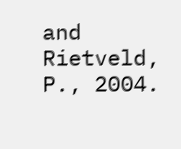and Rietveld, P., 2004.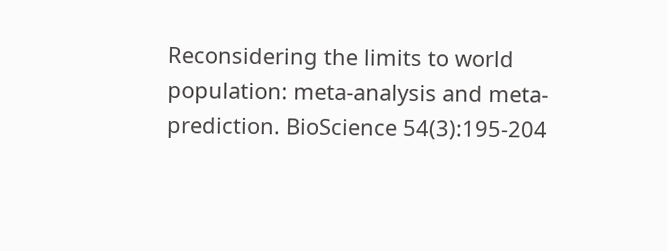Reconsidering the limits to world population: meta-analysis and meta-prediction. BioScience 54(3):195-204